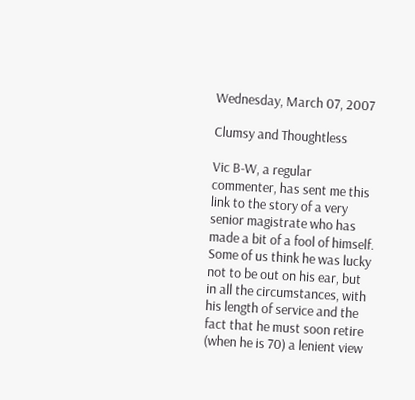Wednesday, March 07, 2007

Clumsy and Thoughtless

Vic B-W, a regular commenter, has sent me this link to the story of a very senior magistrate who has made a bit of a fool of himself. Some of us think he was lucky not to be out on his ear, but in all the circumstances, with his length of service and the fact that he must soon retire (when he is 70) a lenient view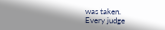was taken.
Every judge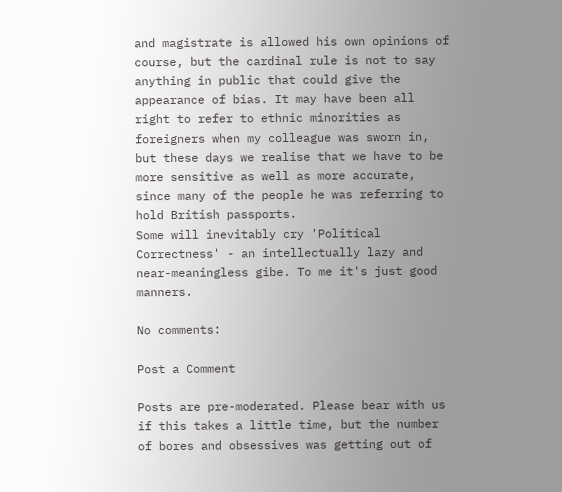and magistrate is allowed his own opinions of course, but the cardinal rule is not to say anything in public that could give the appearance of bias. It may have been all right to refer to ethnic minorities as foreigners when my colleague was sworn in, but these days we realise that we have to be more sensitive as well as more accurate, since many of the people he was referring to hold British passports.
Some will inevitably cry 'Political Correctness' - an intellectually lazy and near-meaningless gibe. To me it's just good manners.

No comments:

Post a Comment

Posts are pre-moderated. Please bear with us if this takes a little time, but the number of bores and obsessives was getting out of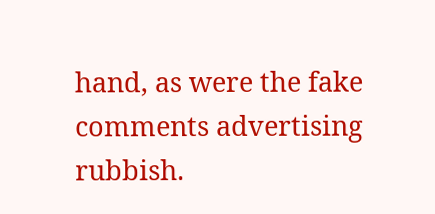hand, as were the fake comments advertising rubbish.